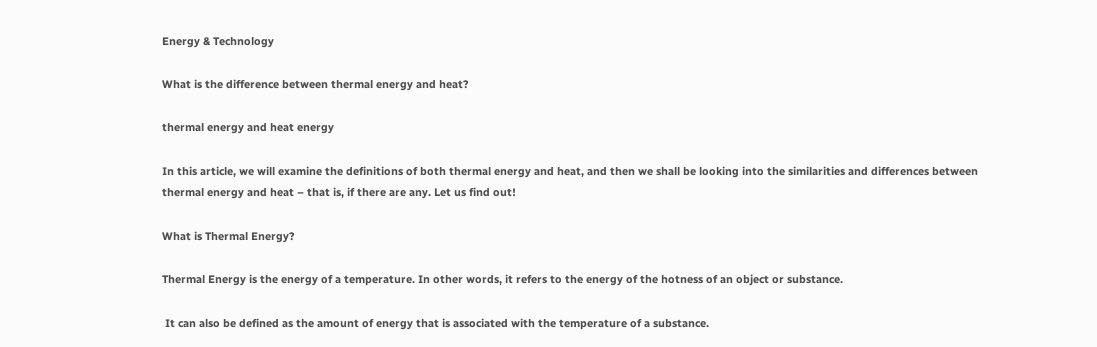Energy & Technology

What is the difference between thermal energy and heat?

thermal energy and heat energy

In this article, we will examine the definitions of both thermal energy and heat, and then we shall be looking into the similarities and differences between thermal energy and heat – that is, if there are any. Let us find out!

What is Thermal Energy?

Thermal Energy is the energy of a temperature. In other words, it refers to the energy of the hotness of an object or substance.

 It can also be defined as the amount of energy that is associated with the temperature of a substance.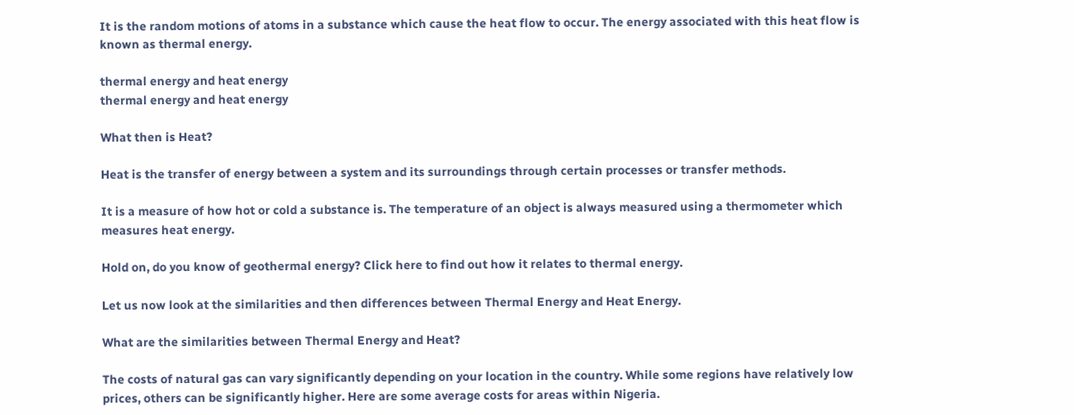It is the random motions of atoms in a substance which cause the heat flow to occur. The energy associated with this heat flow is known as thermal energy.

thermal energy and heat energy
thermal energy and heat energy

What then is Heat?

Heat is the transfer of energy between a system and its surroundings through certain processes or transfer methods.

It is a measure of how hot or cold a substance is. The temperature of an object is always measured using a thermometer which measures heat energy.

Hold on, do you know of geothermal energy? Click here to find out how it relates to thermal energy.

Let us now look at the similarities and then differences between Thermal Energy and Heat Energy.

What are the similarities between Thermal Energy and Heat?

The costs of natural gas can vary significantly depending on your location in the country. While some regions have relatively low prices, others can be significantly higher. Here are some average costs for areas within Nigeria.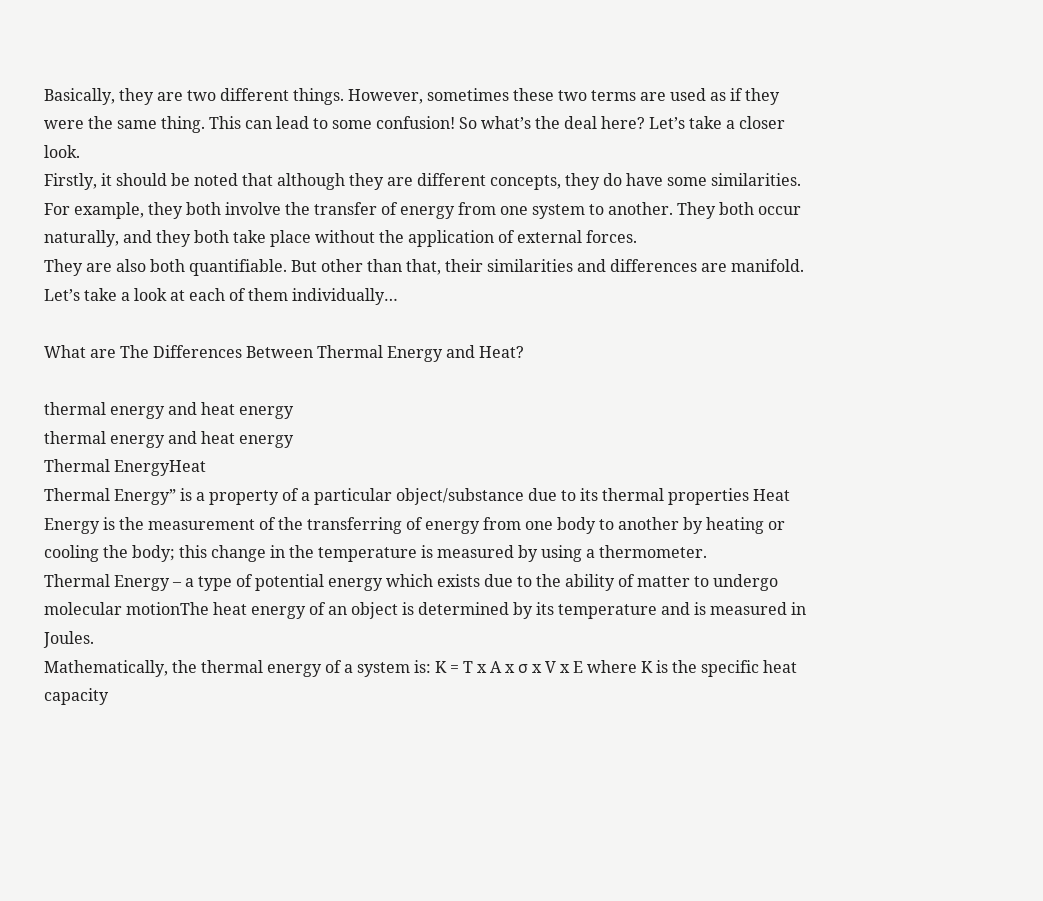Basically, they are two different things. However, sometimes these two terms are used as if they were the same thing. This can lead to some confusion! So what’s the deal here? Let’s take a closer look.
Firstly, it should be noted that although they are different concepts, they do have some similarities.
For example, they both involve the transfer of energy from one system to another. They both occur naturally, and they both take place without the application of external forces.
They are also both quantifiable. But other than that, their similarities and differences are manifold. Let’s take a look at each of them individually…

What are The Differences Between Thermal Energy and Heat?

thermal energy and heat energy
thermal energy and heat energy
Thermal EnergyHeat
Thermal Energy” is a property of a particular object/substance due to its thermal properties Heat Energy is the measurement of the transferring of energy from one body to another by heating or cooling the body; this change in the temperature is measured by using a thermometer.
Thermal Energy – a type of potential energy which exists due to the ability of matter to undergo molecular motionThe heat energy of an object is determined by its temperature and is measured in Joules.
Mathematically, the thermal energy of a system is: K = T x A x σ x V x E where K is the specific heat capacity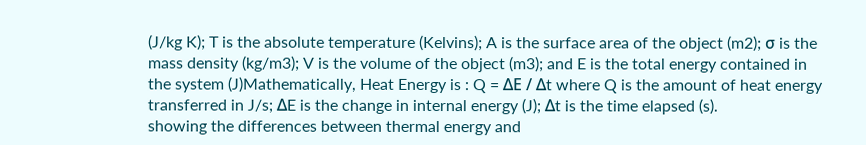(J/kg K); T is the absolute temperature (Kelvins); A is the surface area of the object (m2); σ is the mass density (kg/m3); V is the volume of the object (m3); and E is the total energy contained in the system (J)Mathematically, Heat Energy is : Q = ΔE / Δt where Q is the amount of heat energy transferred in J/s; ΔE is the change in internal energy (J); Δt is the time elapsed (s).
showing the differences between thermal energy and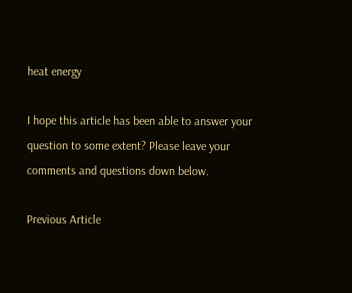heat energy

I hope this article has been able to answer your question to some extent? Please leave your comments and questions down below.

Previous Article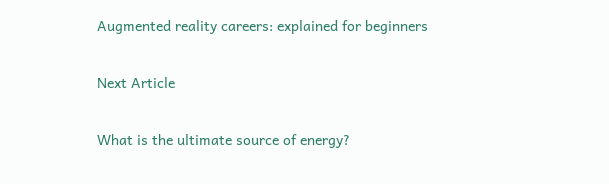Augmented reality careers: explained for beginners

Next Article

What is the ultimate source of energy?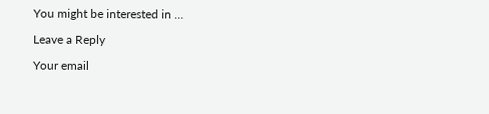You might be interested in …

Leave a Reply

Your email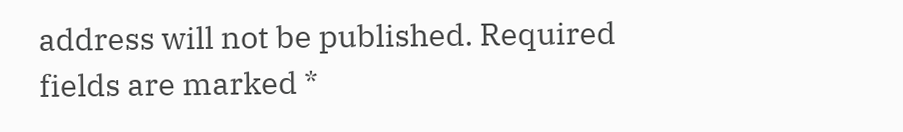address will not be published. Required fields are marked *